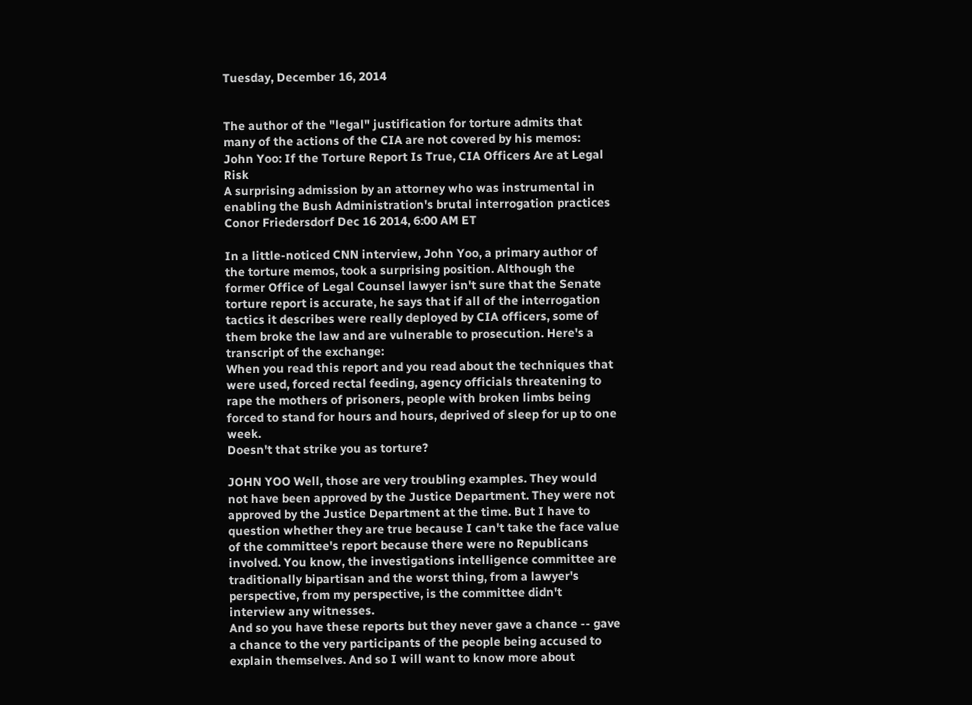Tuesday, December 16, 2014


The author of the "legal" justification for torture admits that many of the actions of the CIA are not covered by his memos:
John Yoo: If the Torture Report Is True, CIA Officers Are at Legal Risk
A surprising admission by an attorney who was instrumental in enabling the Bush Administration's brutal interrogation practices
Conor Friedersdorf Dec 16 2014, 6:00 AM ET

In a little-noticed CNN interview, John Yoo, a primary author of the torture memos, took a surprising position. Although the former Office of Legal Counsel lawyer isn't sure that the Senate torture report is accurate, he says that if all of the interrogation tactics it describes were really deployed by CIA officers, some of them broke the law and are vulnerable to prosecution. Here's a transcript of the exchange:
When you read this report and you read about the techniques that were used, forced rectal feeding, agency officials threatening to rape the mothers of prisoners, people with broken limbs being forced to stand for hours and hours, deprived of sleep for up to one week.
Doesn't that strike you as torture?

JOHN YOO Well, those are very troubling examples. They would not have been approved by the Justice Department. They were not approved by the Justice Department at the time. But I have to question whether they are true because I can't take the face value of the committee's report because there were no Republicans involved. You know, the investigations intelligence committee are traditionally bipartisan and the worst thing, from a lawyer's perspective, from my perspective, is the committee didn't interview any witnesses.
And so you have these reports but they never gave a chance -- gave a chance to the very participants of the people being accused to explain themselves. And so I will want to know more about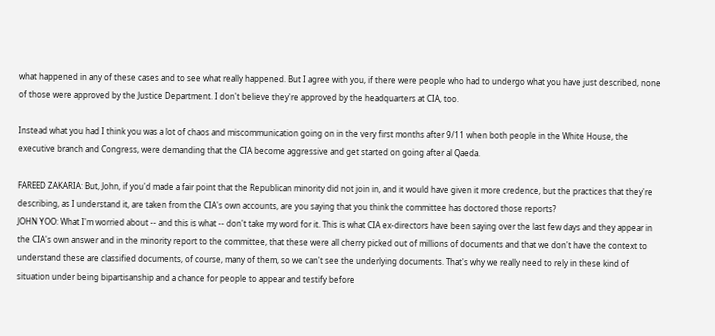what happened in any of these cases and to see what really happened. But I agree with you, if there were people who had to undergo what you have just described, none of those were approved by the Justice Department. I don't believe they're approved by the headquarters at CIA, too.

Instead what you had I think you was a lot of chaos and miscommunication going on in the very first months after 9/11 when both people in the White House, the executive branch and Congress, were demanding that the CIA become aggressive and get started on going after al Qaeda.

FAREED ZAKARIA: But, John, if you'd made a fair point that the Republican minority did not join in, and it would have given it more credence, but the practices that they're describing, as I understand it, are taken from the CIA's own accounts, are you saying that you think the committee has doctored those reports?
JOHN YOO: What I'm worried about -- and this is what -- don't take my word for it. This is what CIA ex-directors have been saying over the last few days and they appear in the CIA's own answer and in the minority report to the committee, that these were all cherry picked out of millions of documents and that we don't have the context to understand these are classified documents, of course, many of them, so we can't see the underlying documents. That's why we really need to rely in these kind of situation under being bipartisanship and a chance for people to appear and testify before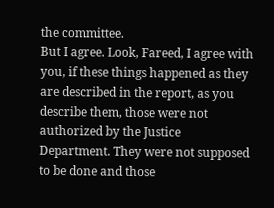the committee.
But I agree. Look, Fareed, I agree with you, if these things happened as they are described in the report, as you describe them, those were not authorized by the Justice Department. They were not supposed to be done and those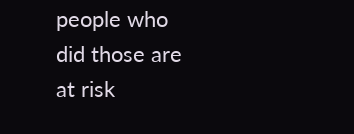people who did those are at risk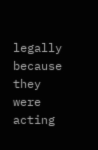legally because they were acting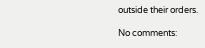outside their orders.

No comments: